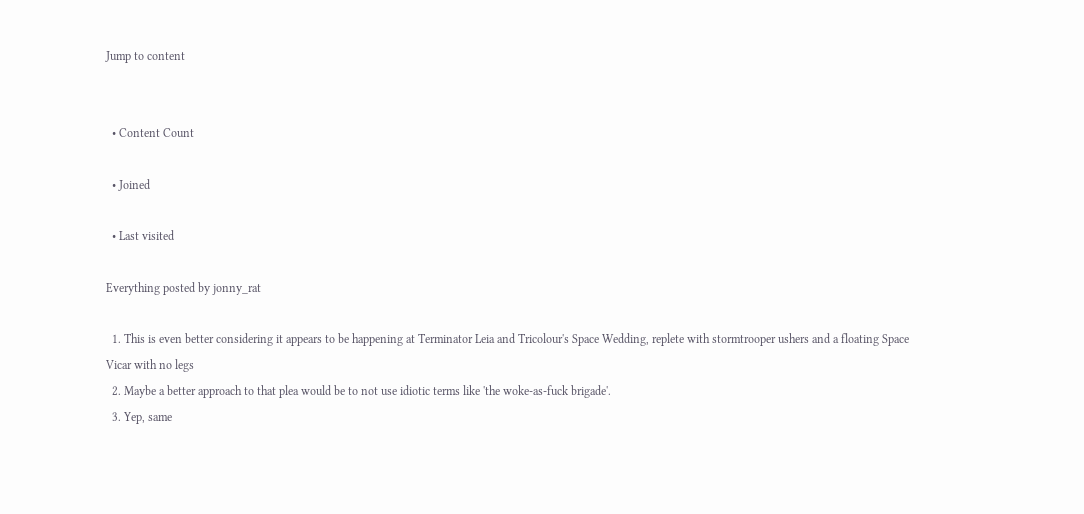Jump to content


  • Content Count

  • Joined

  • Last visited

Everything posted by jonny_rat

  1. This is even better considering it appears to be happening at Terminator Leia and Tricolour's Space Wedding, replete with stormtrooper ushers and a floating Space Vicar with no legs
  2. Maybe a better approach to that plea would be to not use idiotic terms like 'the woke-as-fuck brigade'.
  3. Yep, same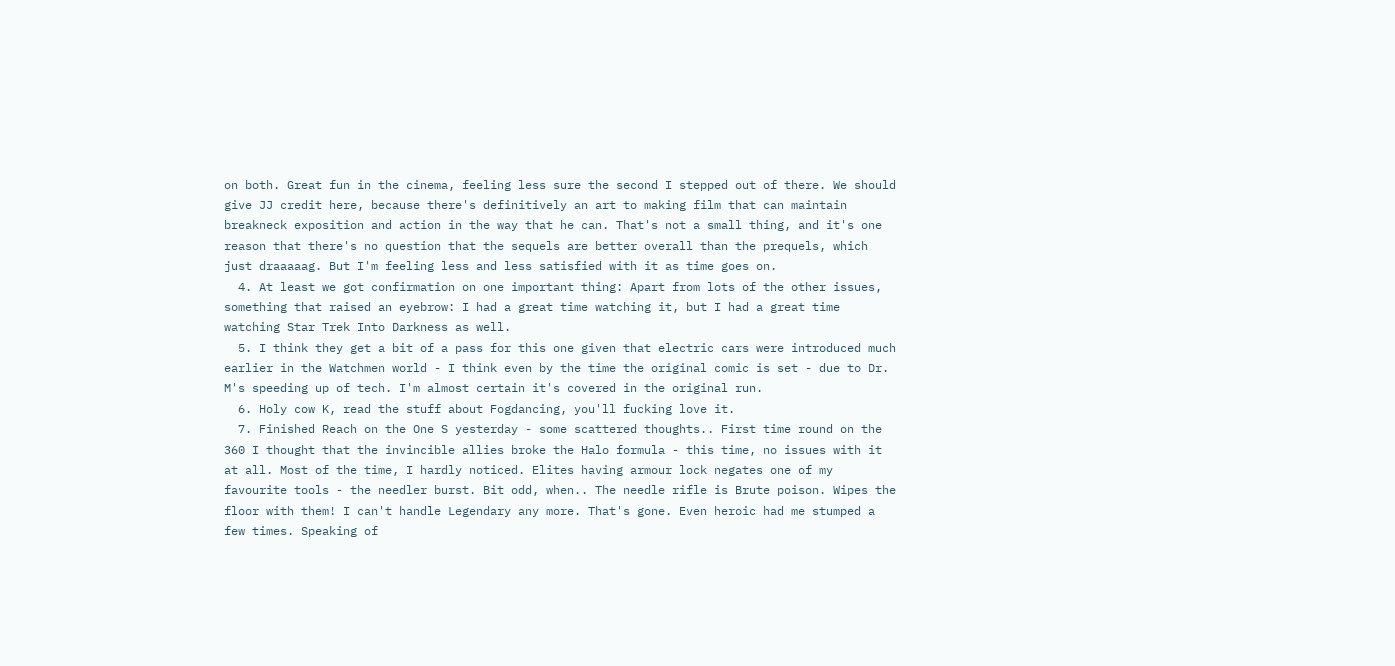on both. Great fun in the cinema, feeling less sure the second I stepped out of there. We should give JJ credit here, because there's definitively an art to making film that can maintain breakneck exposition and action in the way that he can. That's not a small thing, and it's one reason that there's no question that the sequels are better overall than the prequels, which just draaaaag. But I'm feeling less and less satisfied with it as time goes on.
  4. At least we got confirmation on one important thing: Apart from lots of the other issues, something that raised an eyebrow: I had a great time watching it, but I had a great time watching Star Trek Into Darkness as well.
  5. I think they get a bit of a pass for this one given that electric cars were introduced much earlier in the Watchmen world - I think even by the time the original comic is set - due to Dr. M's speeding up of tech. I'm almost certain it's covered in the original run.
  6. Holy cow K, read the stuff about Fogdancing, you'll fucking love it.
  7. Finished Reach on the One S yesterday - some scattered thoughts.. First time round on the 360 I thought that the invincible allies broke the Halo formula - this time, no issues with it at all. Most of the time, I hardly noticed. Elites having armour lock negates one of my favourite tools - the needler burst. Bit odd, when.. The needle rifle is Brute poison. Wipes the floor with them! I can't handle Legendary any more. That's gone. Even heroic had me stumped a few times. Speaking of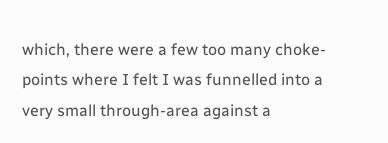which, there were a few too many choke-points where I felt I was funnelled into a very small through-area against a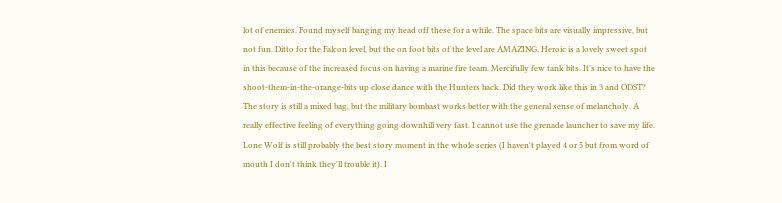lot of enemies. Found myself banging my head off these for a while. The space bits are visually impressive, but not fun. Ditto for the Falcon level, but the on foot bits of the level are AMAZING. Heroic is a lovely sweet spot in this because of the increased focus on having a marine fire team. Mercifully few tank bits. It's nice to have the shoot-them-in-the-orange-bits up close dance with the Hunters back. Did they work like this in 3 and ODST? The story is still a mixed bag, but the military bombast works better with the general sense of melancholy. A really effective feeling of everything going downhill very fast. I cannot use the grenade launcher to save my life. Lone Wolf is still probably the best story moment in the whole series (I haven't played 4 or 5 but from word of mouth I don't think they'll trouble it). I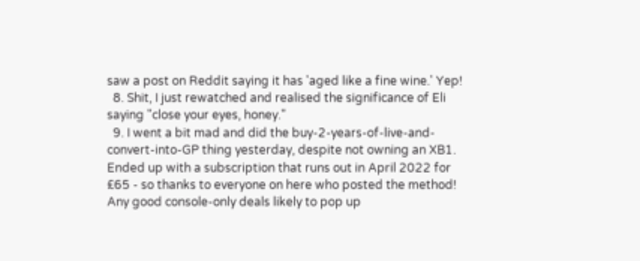saw a post on Reddit saying it has 'aged like a fine wine.' Yep!
  8. Shit, I just rewatched and realised the significance of Eli saying "close your eyes, honey."
  9. I went a bit mad and did the buy-2-years-of-live-and-convert-into-GP thing yesterday, despite not owning an XB1. Ended up with a subscription that runs out in April 2022 for £65 - so thanks to everyone on here who posted the method! Any good console-only deals likely to pop up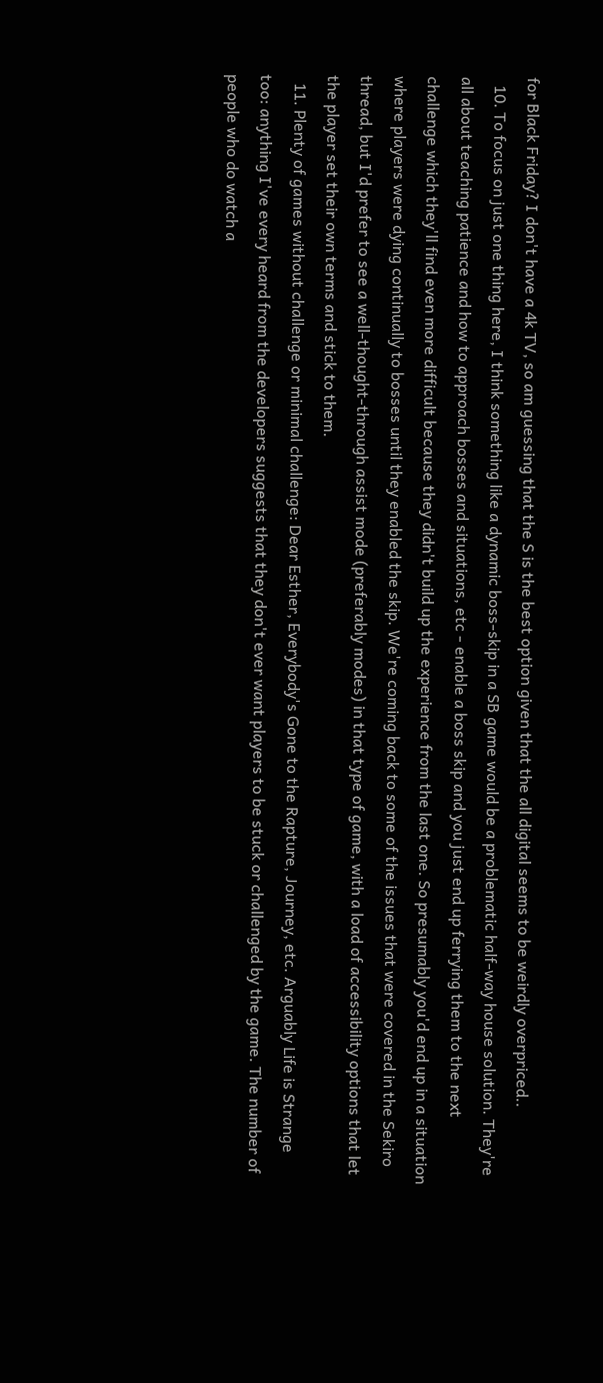for Black Friday? I don't have a 4k TV, so am guessing that the S is the best option given that the all digital seems to be weirdly overpriced..
  10. To focus on just one thing here, I think something like a dynamic boss-skip in a SB game would be a problematic half-way house solution. They're all about teaching patience and how to approach bosses and situations, etc - enable a boss skip and you just end up ferrying them to the next challenge which they'll find even more difficult because they didn't build up the experience from the last one. So presumably you'd end up in a situation where players were dying continually to bosses until they enabled the skip. We're coming back to some of the issues that were covered in the Sekiro thread, but I'd prefer to see a well-thought-through assist mode (preferably modes) in that type of game, with a load of accessibility options that let the player set their own terms and stick to them.
  11. Plenty of games without challenge or minimal challenge: Dear Esther, Everybody's Gone to the Rapture, Journey, etc. Arguably Life is Strange too: anything I've every heard from the developers suggests that they don't ever want players to be stuck or challenged by the game. The number of people who do watch a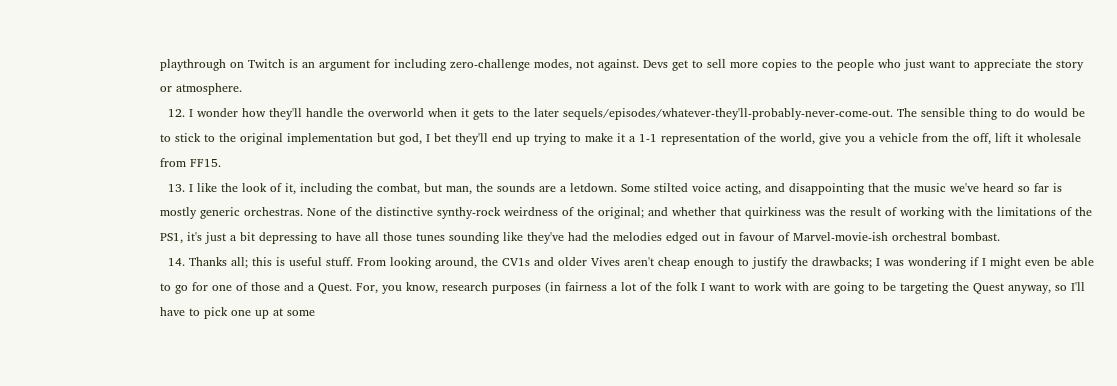playthrough on Twitch is an argument for including zero-challenge modes, not against. Devs get to sell more copies to the people who just want to appreciate the story or atmosphere.
  12. I wonder how they'll handle the overworld when it gets to the later sequels/episodes/whatever-they'll-probably-never-come-out. The sensible thing to do would be to stick to the original implementation but god, I bet they'll end up trying to make it a 1-1 representation of the world, give you a vehicle from the off, lift it wholesale from FF15.
  13. I like the look of it, including the combat, but man, the sounds are a letdown. Some stilted voice acting, and disappointing that the music we've heard so far is mostly generic orchestras. None of the distinctive synthy-rock weirdness of the original; and whether that quirkiness was the result of working with the limitations of the PS1, it's just a bit depressing to have all those tunes sounding like they've had the melodies edged out in favour of Marvel-movie-ish orchestral bombast.
  14. Thanks all; this is useful stuff. From looking around, the CV1s and older Vives aren't cheap enough to justify the drawbacks; I was wondering if I might even be able to go for one of those and a Quest. For, you know, research purposes (in fairness a lot of the folk I want to work with are going to be targeting the Quest anyway, so I'll have to pick one up at some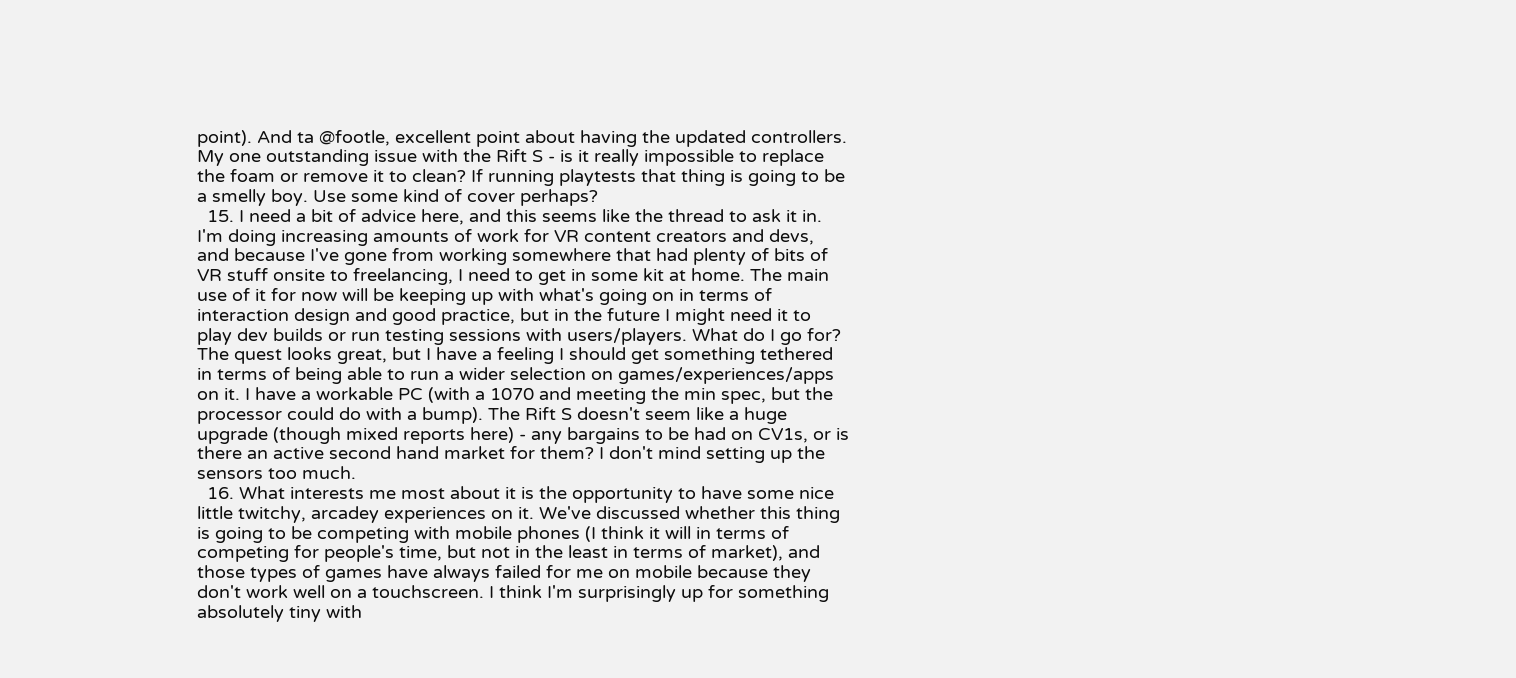point). And ta @footle, excellent point about having the updated controllers. My one outstanding issue with the Rift S - is it really impossible to replace the foam or remove it to clean? If running playtests that thing is going to be a smelly boy. Use some kind of cover perhaps?
  15. I need a bit of advice here, and this seems like the thread to ask it in. I'm doing increasing amounts of work for VR content creators and devs, and because I've gone from working somewhere that had plenty of bits of VR stuff onsite to freelancing, I need to get in some kit at home. The main use of it for now will be keeping up with what's going on in terms of interaction design and good practice, but in the future I might need it to play dev builds or run testing sessions with users/players. What do I go for? The quest looks great, but I have a feeling I should get something tethered in terms of being able to run a wider selection on games/experiences/apps on it. I have a workable PC (with a 1070 and meeting the min spec, but the processor could do with a bump). The Rift S doesn't seem like a huge upgrade (though mixed reports here) - any bargains to be had on CV1s, or is there an active second hand market for them? I don't mind setting up the sensors too much.
  16. What interests me most about it is the opportunity to have some nice little twitchy, arcadey experiences on it. We've discussed whether this thing is going to be competing with mobile phones (I think it will in terms of competing for people's time, but not in the least in terms of market), and those types of games have always failed for me on mobile because they don't work well on a touchscreen. I think I'm surprisingly up for something absolutely tiny with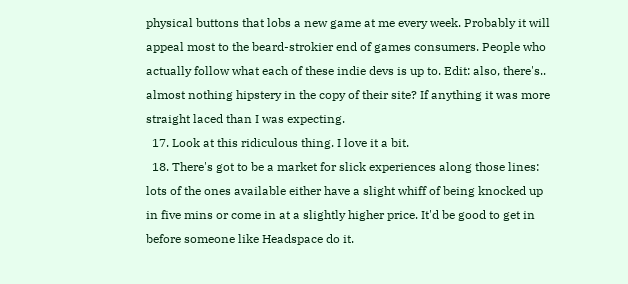physical buttons that lobs a new game at me every week. Probably it will appeal most to the beard-strokier end of games consumers. People who actually follow what each of these indie devs is up to. Edit: also, there's.. almost nothing hipstery in the copy of their site? If anything it was more straight laced than I was expecting.
  17. Look at this ridiculous thing. I love it a bit.
  18. There's got to be a market for slick experiences along those lines: lots of the ones available either have a slight whiff of being knocked up in five mins or come in at a slightly higher price. It'd be good to get in before someone like Headspace do it.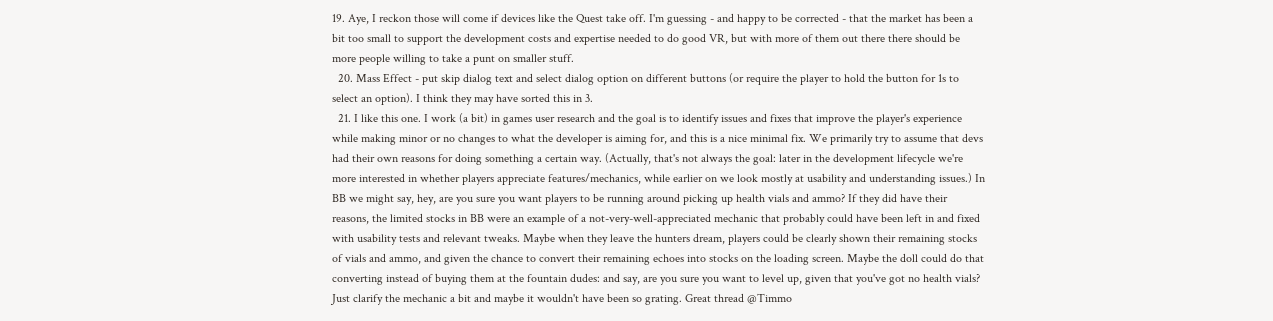19. Aye, I reckon those will come if devices like the Quest take off. I'm guessing - and happy to be corrected - that the market has been a bit too small to support the development costs and expertise needed to do good VR, but with more of them out there there should be more people willing to take a punt on smaller stuff.
  20. Mass Effect - put skip dialog text and select dialog option on different buttons (or require the player to hold the button for 1s to select an option). I think they may have sorted this in 3.
  21. I like this one. I work (a bit) in games user research and the goal is to identify issues and fixes that improve the player's experience while making minor or no changes to what the developer is aiming for, and this is a nice minimal fix. We primarily try to assume that devs had their own reasons for doing something a certain way. (Actually, that's not always the goal: later in the development lifecycle we're more interested in whether players appreciate features/mechanics, while earlier on we look mostly at usability and understanding issues.) In BB we might say, hey, are you sure you want players to be running around picking up health vials and ammo? If they did have their reasons, the limited stocks in BB were an example of a not-very-well-appreciated mechanic that probably could have been left in and fixed with usability tests and relevant tweaks. Maybe when they leave the hunters dream, players could be clearly shown their remaining stocks of vials and ammo, and given the chance to convert their remaining echoes into stocks on the loading screen. Maybe the doll could do that converting instead of buying them at the fountain dudes: and say, are you sure you want to level up, given that you've got no health vials? Just clarify the mechanic a bit and maybe it wouldn't have been so grating. Great thread @Timmo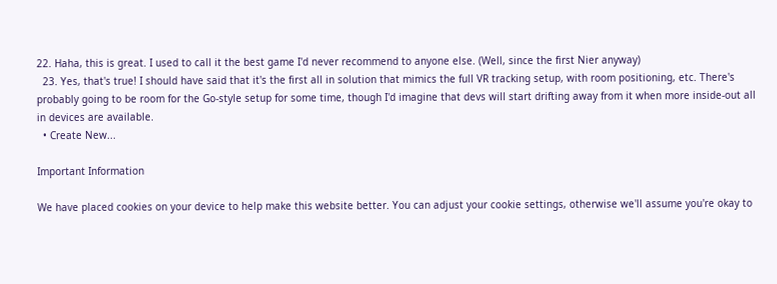22. Haha, this is great. I used to call it the best game I'd never recommend to anyone else. (Well, since the first Nier anyway)
  23. Yes, that's true! I should have said that it's the first all in solution that mimics the full VR tracking setup, with room positioning, etc. There's probably going to be room for the Go-style setup for some time, though I'd imagine that devs will start drifting away from it when more inside-out all in devices are available.
  • Create New...

Important Information

We have placed cookies on your device to help make this website better. You can adjust your cookie settings, otherwise we'll assume you're okay to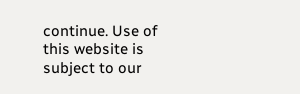continue. Use of this website is subject to our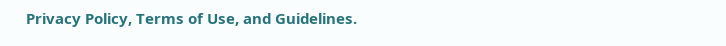Privacy Policy, Terms of Use, and Guidelines.